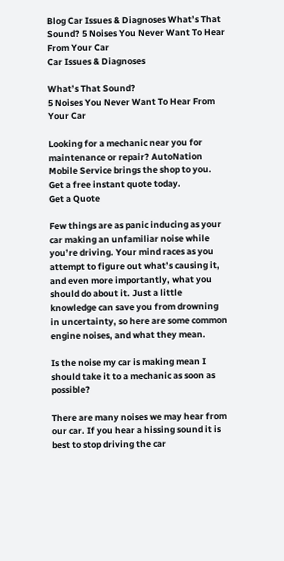Blog Car Issues & Diagnoses What’s That Sound? 5 Noises You Never Want To Hear From Your Car
Car Issues & Diagnoses

What’s That Sound?
5 Noises You Never Want To Hear From Your Car

Looking for a mechanic near you for maintenance or repair? AutoNation Mobile Service brings the shop to you. Get a free instant quote today.
Get a Quote

Few things are as panic inducing as your car making an unfamiliar noise while you’re driving. Your mind races as you attempt to figure out what’s causing it, and even more importantly, what you should do about it. Just a little knowledge can save you from drowning in uncertainty, so here are some common engine noises, and what they mean.

Is the noise my car is making mean I should take it to a mechanic as soon as possible?

There are many noises we may hear from our car. If you hear a hissing sound it is best to stop driving the car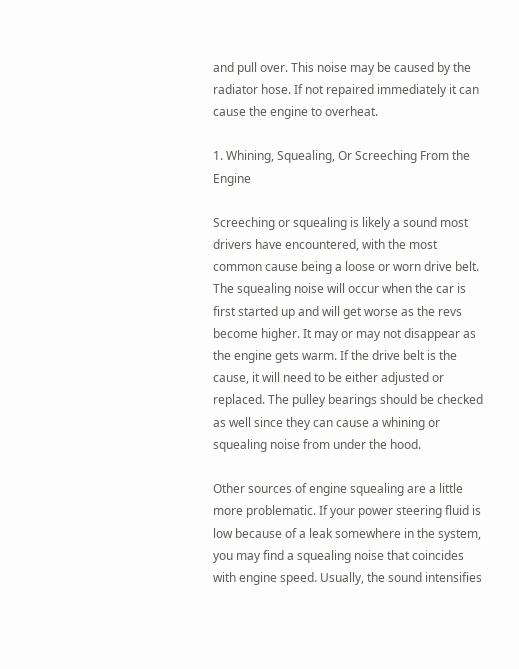and pull over. This noise may be caused by the radiator hose. If not repaired immediately it can cause the engine to overheat.

1. Whining, Squealing, Or Screeching From the Engine

Screeching or squealing is likely a sound most drivers have encountered, with the most common cause being a loose or worn drive belt. The squealing noise will occur when the car is first started up and will get worse as the revs become higher. It may or may not disappear as the engine gets warm. If the drive belt is the cause, it will need to be either adjusted or replaced. The pulley bearings should be checked as well since they can cause a whining or squealing noise from under the hood.

Other sources of engine squealing are a little more problematic. If your power steering fluid is low because of a leak somewhere in the system, you may find a squealing noise that coincides with engine speed. Usually, the sound intensifies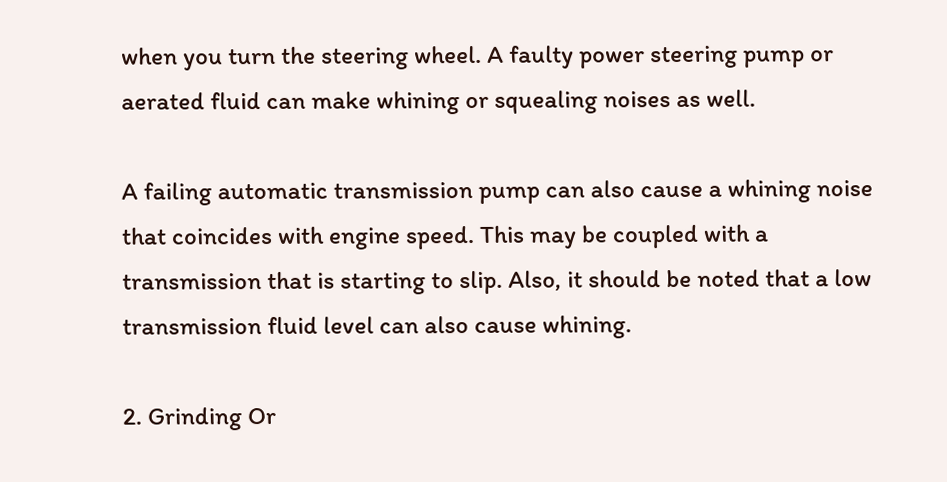when you turn the steering wheel. A faulty power steering pump or aerated fluid can make whining or squealing noises as well.

A failing automatic transmission pump can also cause a whining noise that coincides with engine speed. This may be coupled with a transmission that is starting to slip. Also, it should be noted that a low transmission fluid level can also cause whining.

2. Grinding Or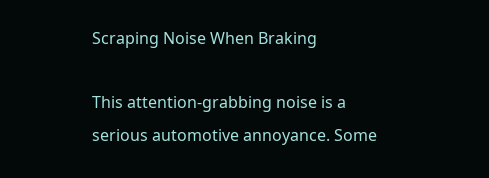Scraping Noise When Braking

This attention-grabbing noise is a serious automotive annoyance. Some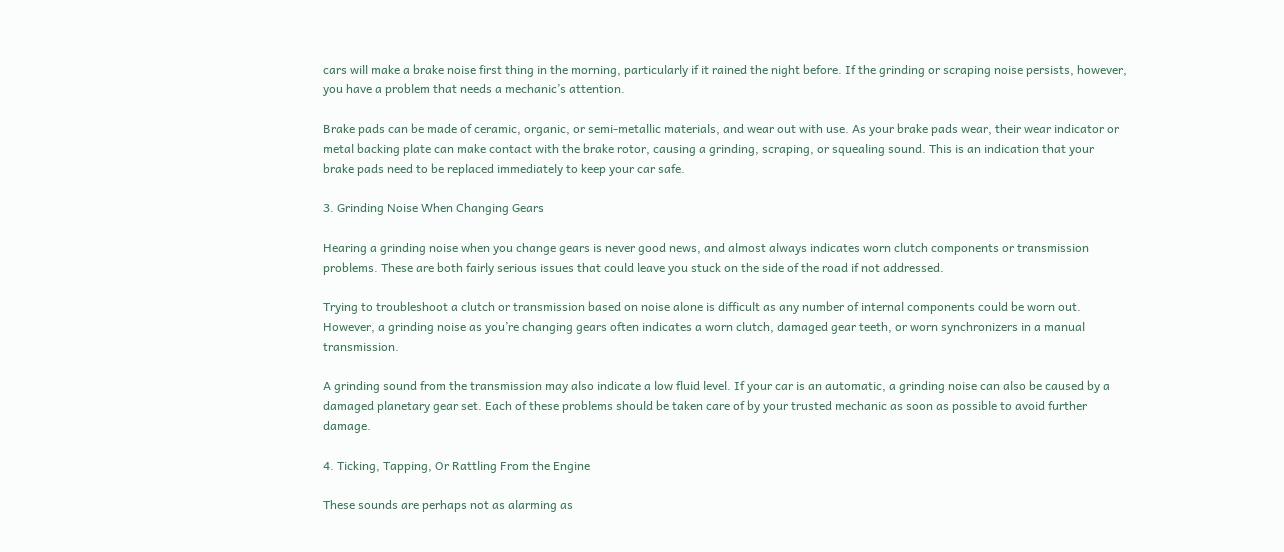cars will make a brake noise first thing in the morning, particularly if it rained the night before. If the grinding or scraping noise persists, however, you have a problem that needs a mechanic’s attention.

Brake pads can be made of ceramic, organic, or semi-metallic materials, and wear out with use. As your brake pads wear, their wear indicator or metal backing plate can make contact with the brake rotor, causing a grinding, scraping, or squealing sound. This is an indication that your brake pads need to be replaced immediately to keep your car safe.

3. Grinding Noise When Changing Gears

Hearing a grinding noise when you change gears is never good news, and almost always indicates worn clutch components or transmission problems. These are both fairly serious issues that could leave you stuck on the side of the road if not addressed.

Trying to troubleshoot a clutch or transmission based on noise alone is difficult as any number of internal components could be worn out. However, a grinding noise as you’re changing gears often indicates a worn clutch, damaged gear teeth, or worn synchronizers in a manual transmission.

A grinding sound from the transmission may also indicate a low fluid level. If your car is an automatic, a grinding noise can also be caused by a damaged planetary gear set. Each of these problems should be taken care of by your trusted mechanic as soon as possible to avoid further damage.

4. Ticking, Tapping, Or Rattling From the Engine

These sounds are perhaps not as alarming as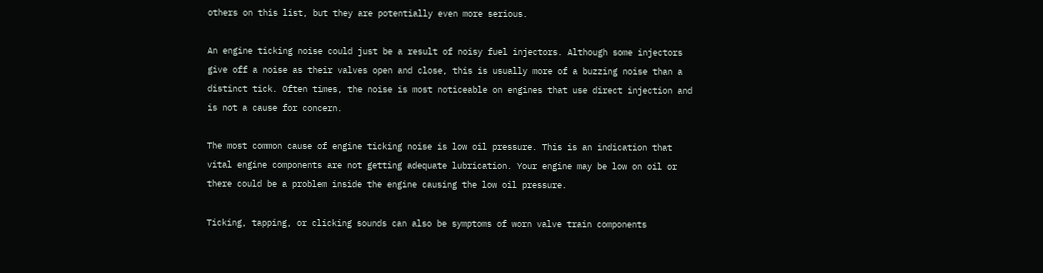others on this list, but they are potentially even more serious.

An engine ticking noise could just be a result of noisy fuel injectors. Although some injectors give off a noise as their valves open and close, this is usually more of a buzzing noise than a distinct tick. Often times, the noise is most noticeable on engines that use direct injection and is not a cause for concern.

The most common cause of engine ticking noise is low oil pressure. This is an indication that vital engine components are not getting adequate lubrication. Your engine may be low on oil or there could be a problem inside the engine causing the low oil pressure.

Ticking, tapping, or clicking sounds can also be symptoms of worn valve train components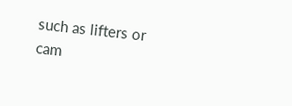such as lifters or cam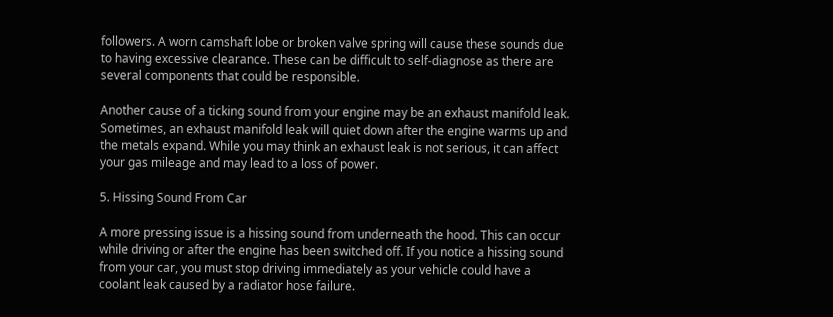followers. A worn camshaft lobe or broken valve spring will cause these sounds due to having excessive clearance. These can be difficult to self-diagnose as there are several components that could be responsible.

Another cause of a ticking sound from your engine may be an exhaust manifold leak. Sometimes, an exhaust manifold leak will quiet down after the engine warms up and the metals expand. While you may think an exhaust leak is not serious, it can affect your gas mileage and may lead to a loss of power.

5. Hissing Sound From Car

A more pressing issue is a hissing sound from underneath the hood. This can occur while driving or after the engine has been switched off. If you notice a hissing sound from your car, you must stop driving immediately as your vehicle could have a coolant leak caused by a radiator hose failure.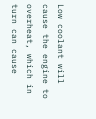Low coolant will cause the engine to overheat, which in turn can cause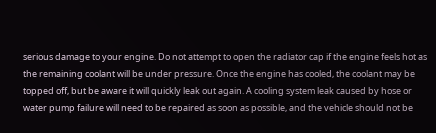serious damage to your engine. Do not attempt to open the radiator cap if the engine feels hot as the remaining coolant will be under pressure. Once the engine has cooled, the coolant may be topped off, but be aware it will quickly leak out again. A cooling system leak caused by hose or water pump failure will need to be repaired as soon as possible, and the vehicle should not be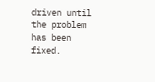driven until the problem has been fixed.